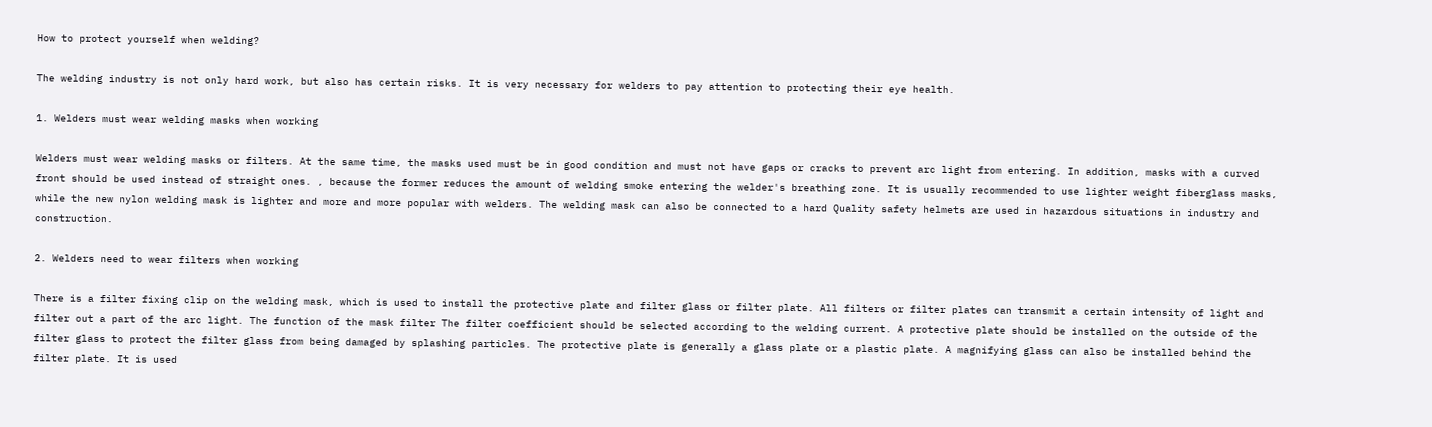How to protect yourself when welding?

The welding industry is not only hard work, but also has certain risks. It is very necessary for welders to pay attention to protecting their eye health.

1. Welders must wear welding masks when working

Welders must wear welding masks or filters. At the same time, the masks used must be in good condition and must not have gaps or cracks to prevent arc light from entering. In addition, masks with a curved front should be used instead of straight ones. , because the former reduces the amount of welding smoke entering the welder's breathing zone. It is usually recommended to use lighter weight fiberglass masks, while the new nylon welding mask is lighter and more and more popular with welders. The welding mask can also be connected to a hard Quality safety helmets are used in hazardous situations in industry and construction.

2. Welders need to wear filters when working

There is a filter fixing clip on the welding mask, which is used to install the protective plate and filter glass or filter plate. All filters or filter plates can transmit a certain intensity of light and filter out a part of the arc light. The function of the mask filter The filter coefficient should be selected according to the welding current. A protective plate should be installed on the outside of the filter glass to protect the filter glass from being damaged by splashing particles. The protective plate is generally a glass plate or a plastic plate. A magnifying glass can also be installed behind the filter plate. It is used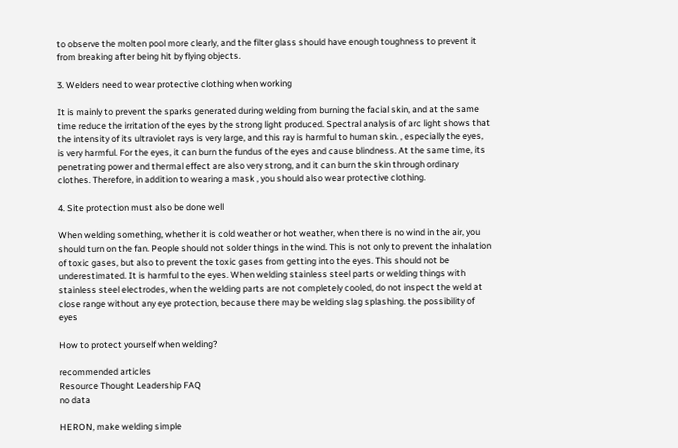to observe the molten pool more clearly, and the filter glass should have enough toughness to prevent it from breaking after being hit by flying objects.

3. Welders need to wear protective clothing when working

It is mainly to prevent the sparks generated during welding from burning the facial skin, and at the same time reduce the irritation of the eyes by the strong light produced. Spectral analysis of arc light shows that the intensity of its ultraviolet rays is very large, and this ray is harmful to human skin. , especially the eyes, is very harmful. For the eyes, it can burn the fundus of the eyes and cause blindness. At the same time, its penetrating power and thermal effect are also very strong, and it can burn the skin through ordinary clothes. Therefore, in addition to wearing a mask , you should also wear protective clothing.

4. Site protection must also be done well

When welding something, whether it is cold weather or hot weather, when there is no wind in the air, you should turn on the fan. People should not solder things in the wind. This is not only to prevent the inhalation of toxic gases, but also to prevent the toxic gases from getting into the eyes. This should not be underestimated. It is harmful to the eyes. When welding stainless steel parts or welding things with stainless steel electrodes, when the welding parts are not completely cooled, do not inspect the weld at close range without any eye protection, because there may be welding slag splashing. the possibility of eyes

How to protect yourself when welding?

recommended articles
Resource Thought Leadership FAQ
no data

HERON, make welding simple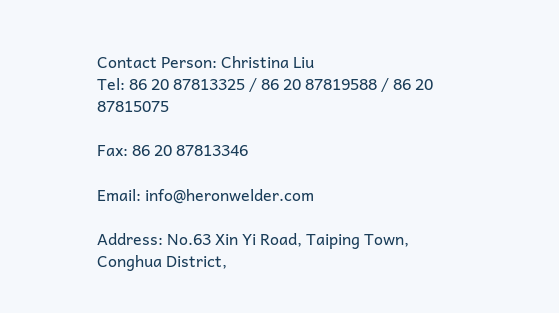Contact Person: Christina Liu
Tel: 86 20 87813325 / 86 20 87819588 / 86 20 87815075

Fax: 86 20 87813346

Email: info@heronwelder.com

Address: No.63 Xin Yi Road, Taiping Town, Conghua District,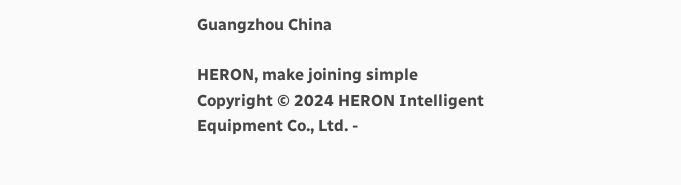Guangzhou China

HERON, make joining simple
Copyright © 2024 HERON Intelligent Equipment Co., Ltd. -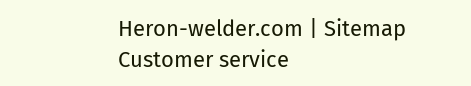Heron-welder.com | Sitemap
Customer service